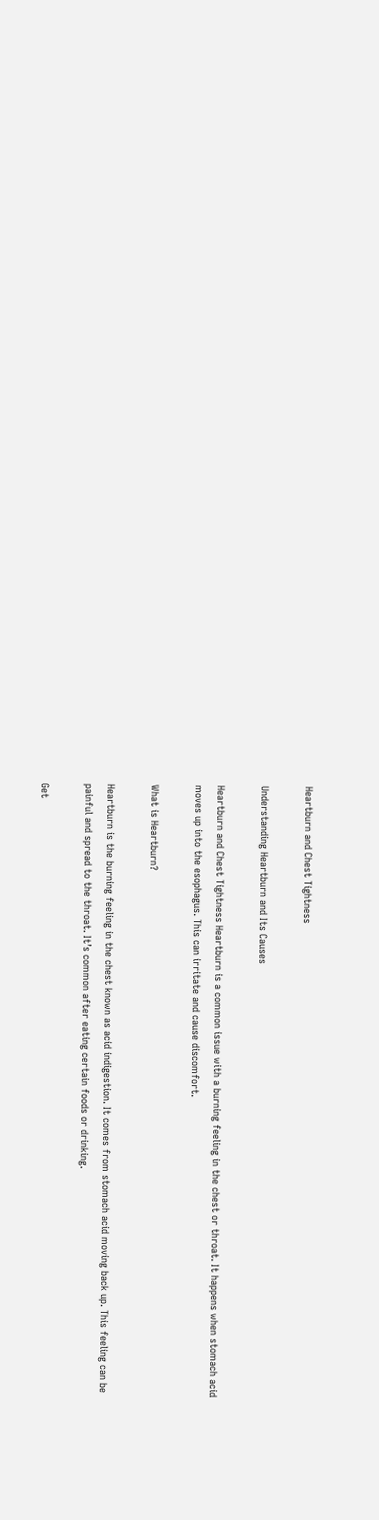Heartburn and Chest Tightness

Understanding Heartburn and Its Causes

Heartburn and Chest Tightness Heartburn is a common issue with a burning feeling in the chest or throat. It happens when stomach acid moves up into the esophagus. This can irritate and cause discomfort.

What is Heartburn?

Heartburn is the burning feeling in the chest known as acid indigestion. It comes from stomach acid moving back up. This feeling can be painful and spread to the throat. It’s common after eating certain foods or drinking.

Get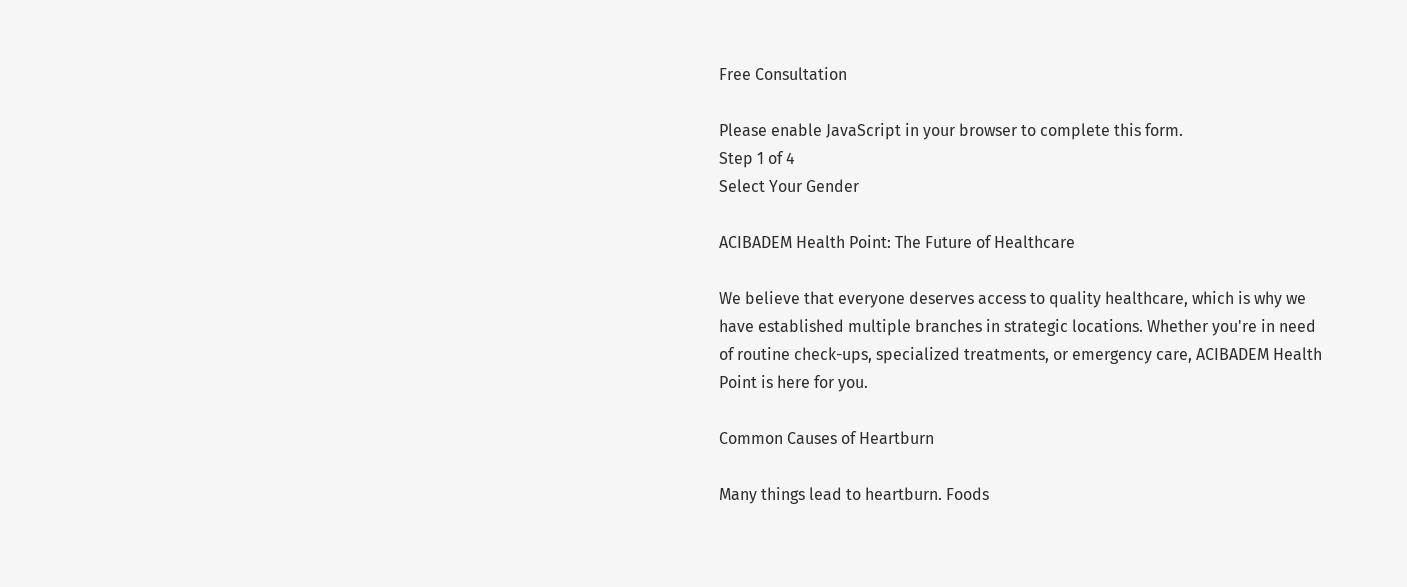Free Consultation

Please enable JavaScript in your browser to complete this form.
Step 1 of 4
Select Your Gender

ACIBADEM Health Point: The Future of Healthcare

We believe that everyone deserves access to quality healthcare, which is why we have established multiple branches in strategic locations. Whether you're in need of routine check-ups, specialized treatments, or emergency care, ACIBADEM Health Point is here for you.

Common Causes of Heartburn

Many things lead to heartburn. Foods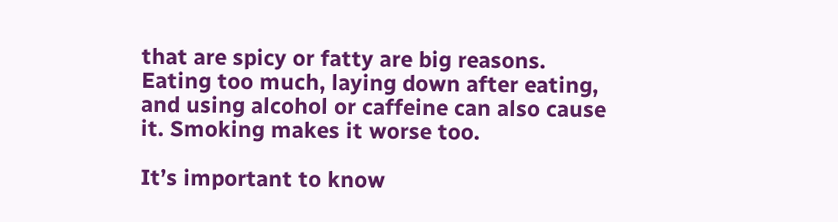that are spicy or fatty are big reasons. Eating too much, laying down after eating, and using alcohol or caffeine can also cause it. Smoking makes it worse too.

It’s important to know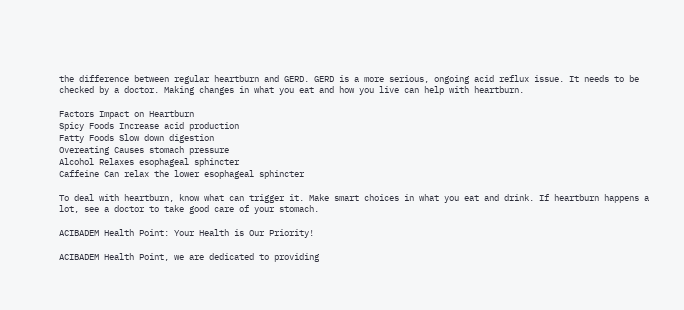the difference between regular heartburn and GERD. GERD is a more serious, ongoing acid reflux issue. It needs to be checked by a doctor. Making changes in what you eat and how you live can help with heartburn.

Factors Impact on Heartburn
Spicy Foods Increase acid production
Fatty Foods Slow down digestion
Overeating Causes stomach pressure
Alcohol Relaxes esophageal sphincter
Caffeine Can relax the lower esophageal sphincter

To deal with heartburn, know what can trigger it. Make smart choices in what you eat and drink. If heartburn happens a lot, see a doctor to take good care of your stomach.

ACIBADEM Health Point: Your Health is Our Priority!

ACIBADEM Health Point, we are dedicated to providing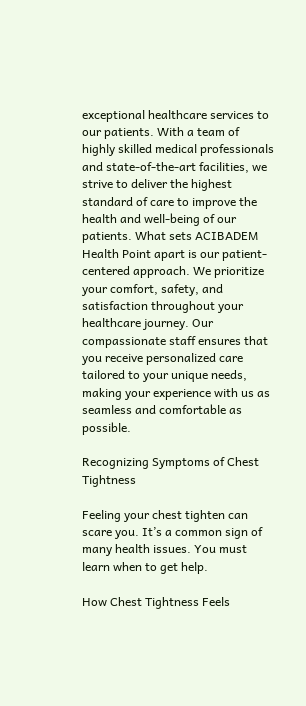exceptional healthcare services to our patients. With a team of highly skilled medical professionals and state-of-the-art facilities, we strive to deliver the highest standard of care to improve the health and well-being of our patients. What sets ACIBADEM Health Point apart is our patient-centered approach. We prioritize your comfort, safety, and satisfaction throughout your healthcare journey. Our compassionate staff ensures that you receive personalized care tailored to your unique needs, making your experience with us as seamless and comfortable as possible.

Recognizing Symptoms of Chest Tightness

Feeling your chest tighten can scare you. It’s a common sign of many health issues. You must learn when to get help.

How Chest Tightness Feels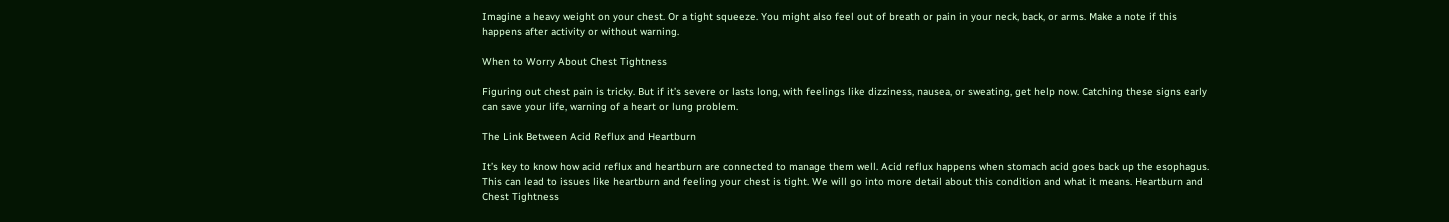Imagine a heavy weight on your chest. Or a tight squeeze. You might also feel out of breath or pain in your neck, back, or arms. Make a note if this happens after activity or without warning.

When to Worry About Chest Tightness

Figuring out chest pain is tricky. But if it’s severe or lasts long, with feelings like dizziness, nausea, or sweating, get help now. Catching these signs early can save your life, warning of a heart or lung problem.

The Link Between Acid Reflux and Heartburn

It’s key to know how acid reflux and heartburn are connected to manage them well. Acid reflux happens when stomach acid goes back up the esophagus. This can lead to issues like heartburn and feeling your chest is tight. We will go into more detail about this condition and what it means. Heartburn and Chest Tightness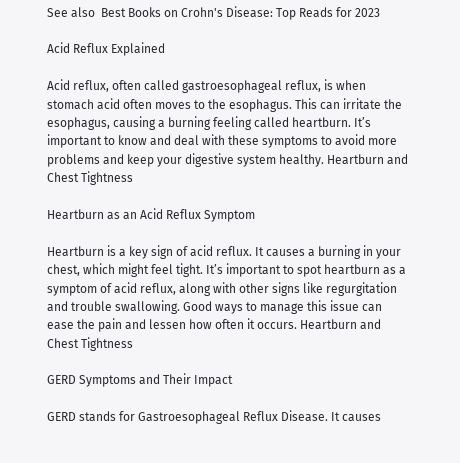See also  Best Books on Crohn's Disease: Top Reads for 2023

Acid Reflux Explained

Acid reflux, often called gastroesophageal reflux, is when stomach acid often moves to the esophagus. This can irritate the esophagus, causing a burning feeling called heartburn. It’s important to know and deal with these symptoms to avoid more problems and keep your digestive system healthy. Heartburn and Chest Tightness

Heartburn as an Acid Reflux Symptom

Heartburn is a key sign of acid reflux. It causes a burning in your chest, which might feel tight. It’s important to spot heartburn as a symptom of acid reflux, along with other signs like regurgitation and trouble swallowing. Good ways to manage this issue can ease the pain and lessen how often it occurs. Heartburn and Chest Tightness

GERD Symptoms and Their Impact

GERD stands for Gastroesophageal Reflux Disease. It causes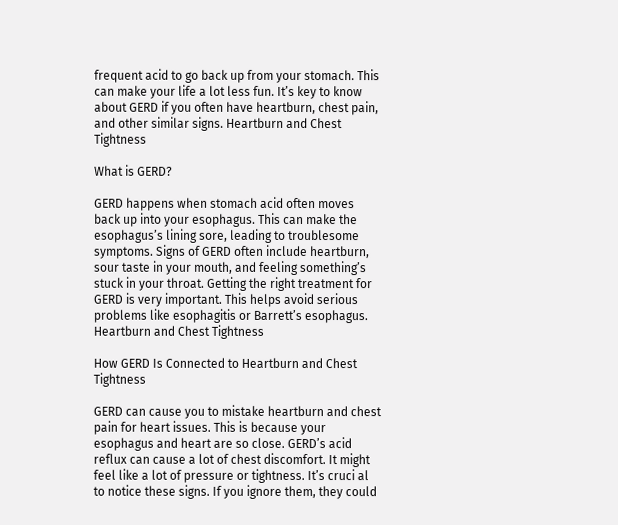frequent acid to go back up from your stomach. This can make your life a lot less fun. It’s key to know about GERD if you often have heartburn, chest pain, and other similar signs. Heartburn and Chest Tightness

What is GERD?

GERD happens when stomach acid often moves back up into your esophagus. This can make the esophagus’s lining sore, leading to troublesome symptoms. Signs of GERD often include heartburn, sour taste in your mouth, and feeling something’s stuck in your throat. Getting the right treatment for GERD is very important. This helps avoid serious problems like esophagitis or Barrett’s esophagus. Heartburn and Chest Tightness

How GERD Is Connected to Heartburn and Chest Tightness

GERD can cause you to mistake heartburn and chest pain for heart issues. This is because your esophagus and heart are so close. GERD’s acid reflux can cause a lot of chest discomfort. It might feel like a lot of pressure or tightness. It’s cruci al to notice these signs. If you ignore them, they could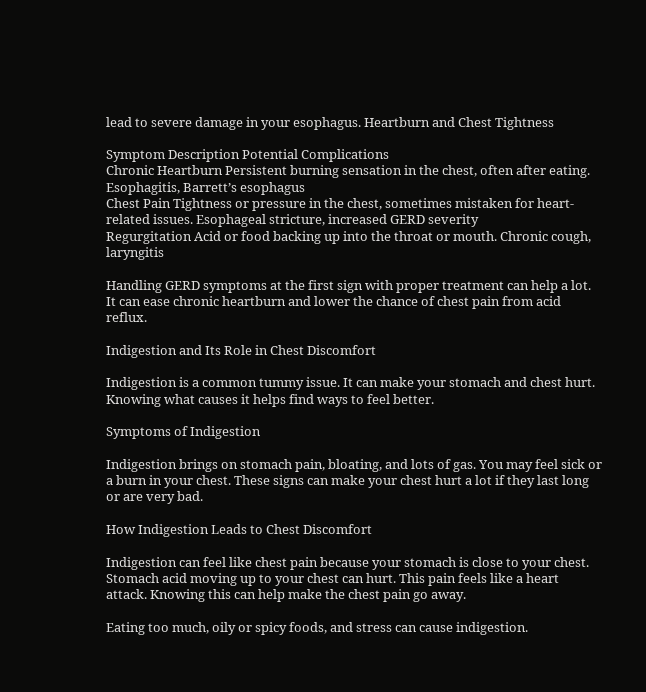lead to severe damage in your esophagus. Heartburn and Chest Tightness

Symptom Description Potential Complications
Chronic Heartburn Persistent burning sensation in the chest, often after eating. Esophagitis, Barrett’s esophagus
Chest Pain Tightness or pressure in the chest, sometimes mistaken for heart-related issues. Esophageal stricture, increased GERD severity
Regurgitation Acid or food backing up into the throat or mouth. Chronic cough, laryngitis

Handling GERD symptoms at the first sign with proper treatment can help a lot. It can ease chronic heartburn and lower the chance of chest pain from acid reflux.

Indigestion and Its Role in Chest Discomfort

Indigestion is a common tummy issue. It can make your stomach and chest hurt. Knowing what causes it helps find ways to feel better.

Symptoms of Indigestion

Indigestion brings on stomach pain, bloating, and lots of gas. You may feel sick or a burn in your chest. These signs can make your chest hurt a lot if they last long or are very bad.

How Indigestion Leads to Chest Discomfort

Indigestion can feel like chest pain because your stomach is close to your chest. Stomach acid moving up to your chest can hurt. This pain feels like a heart attack. Knowing this can help make the chest pain go away.

Eating too much, oily or spicy foods, and stress can cause indigestion.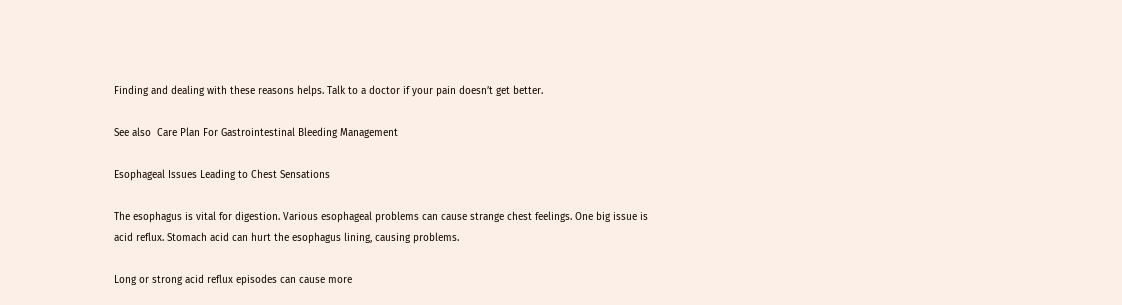Finding and dealing with these reasons helps. Talk to a doctor if your pain doesn’t get better.

See also  Care Plan For Gastrointestinal Bleeding Management

Esophageal Issues Leading to Chest Sensations

The esophagus is vital for digestion. Various esophageal problems can cause strange chest feelings. One big issue is acid reflux. Stomach acid can hurt the esophagus lining, causing problems.

Long or strong acid reflux episodes can cause more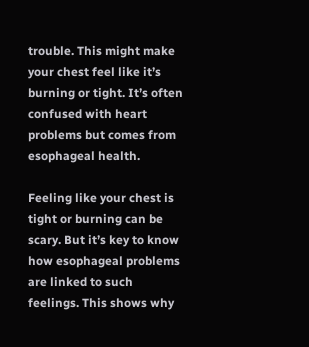trouble. This might make your chest feel like it’s burning or tight. It’s often confused with heart problems but comes from esophageal health.

Feeling like your chest is tight or burning can be scary. But it’s key to know how esophageal problems are linked to such feelings. This shows why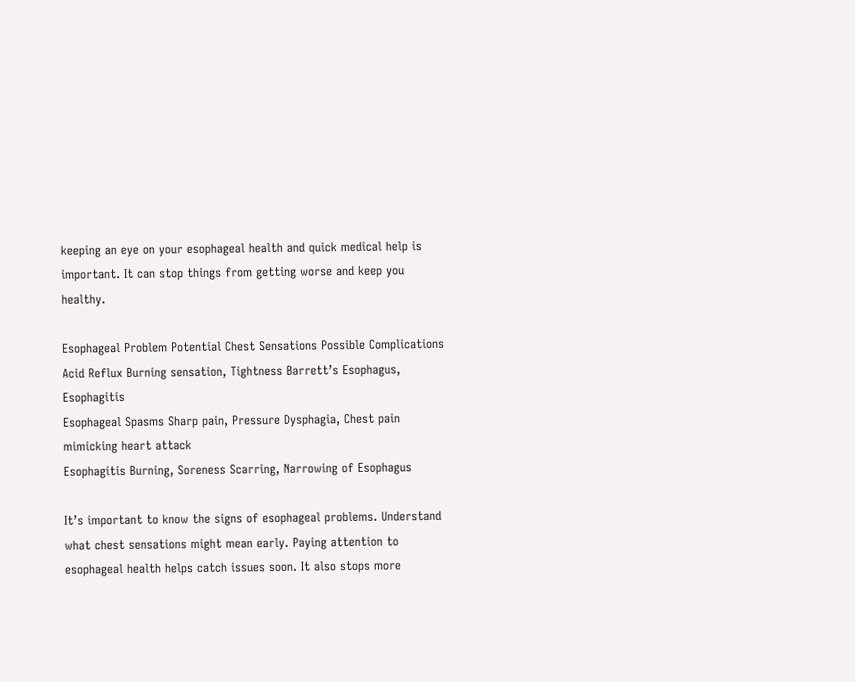keeping an eye on your esophageal health and quick medical help is important. It can stop things from getting worse and keep you healthy.

Esophageal Problem Potential Chest Sensations Possible Complications
Acid Reflux Burning sensation, Tightness Barrett’s Esophagus, Esophagitis
Esophageal Spasms Sharp pain, Pressure Dysphagia, Chest pain mimicking heart attack
Esophagitis Burning, Soreness Scarring, Narrowing of Esophagus

It’s important to know the signs of esophageal problems. Understand what chest sensations might mean early. Paying attention to esophageal health helps catch issues soon. It also stops more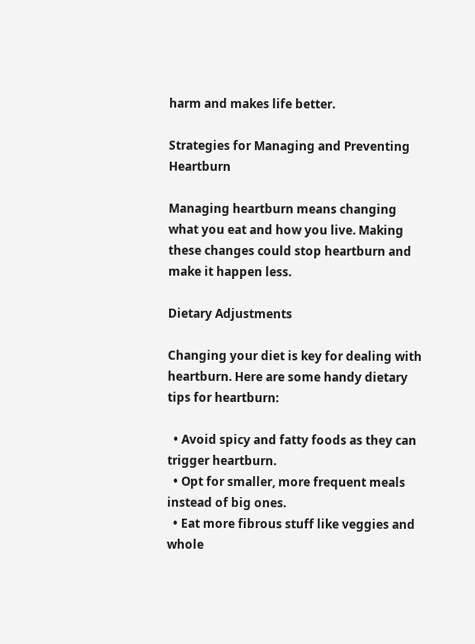harm and makes life better.

Strategies for Managing and Preventing Heartburn

Managing heartburn means changing what you eat and how you live. Making these changes could stop heartburn and make it happen less.

Dietary Adjustments

Changing your diet is key for dealing with heartburn. Here are some handy dietary tips for heartburn:

  • Avoid spicy and fatty foods as they can trigger heartburn.
  • Opt for smaller, more frequent meals instead of big ones.
  • Eat more fibrous stuff like veggies and whole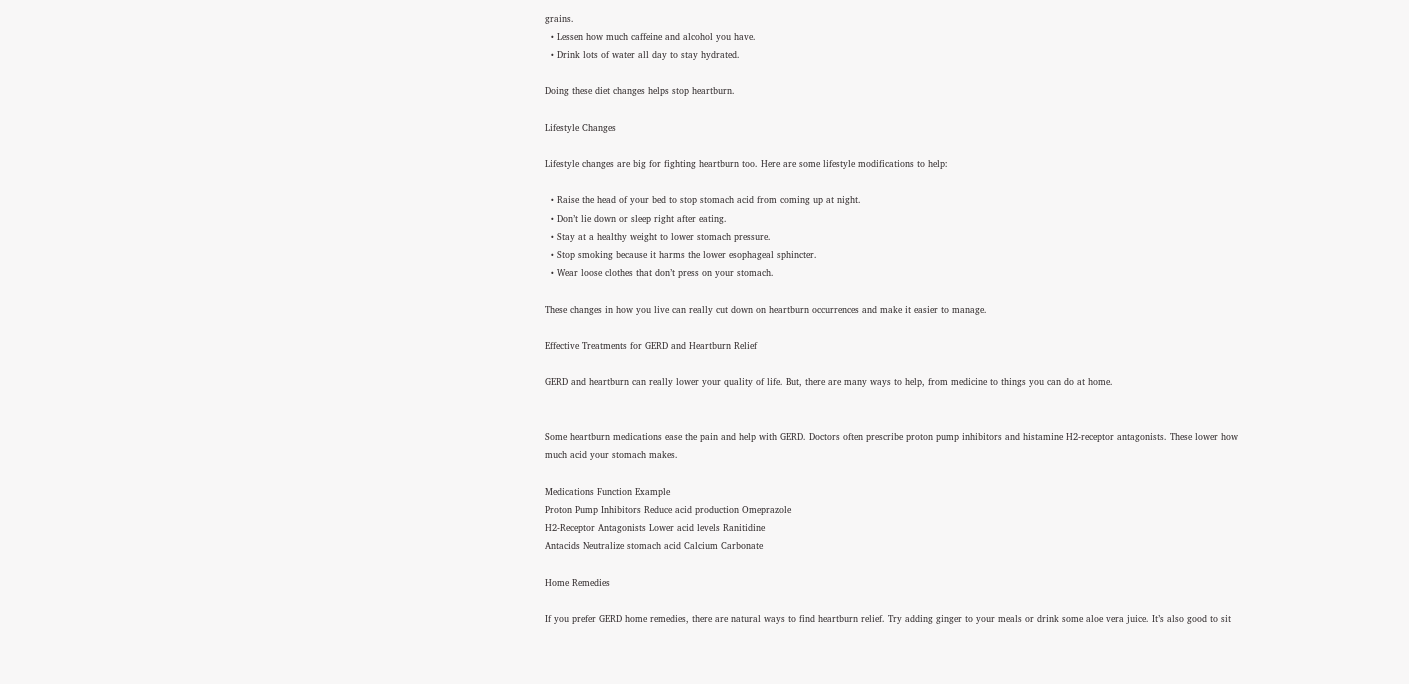grains.
  • Lessen how much caffeine and alcohol you have.
  • Drink lots of water all day to stay hydrated.

Doing these diet changes helps stop heartburn.

Lifestyle Changes

Lifestyle changes are big for fighting heartburn too. Here are some lifestyle modifications to help:

  • Raise the head of your bed to stop stomach acid from coming up at night.
  • Don’t lie down or sleep right after eating.
  • Stay at a healthy weight to lower stomach pressure.
  • Stop smoking because it harms the lower esophageal sphincter.
  • Wear loose clothes that don’t press on your stomach.

These changes in how you live can really cut down on heartburn occurrences and make it easier to manage.

Effective Treatments for GERD and Heartburn Relief

GERD and heartburn can really lower your quality of life. But, there are many ways to help, from medicine to things you can do at home.


Some heartburn medications ease the pain and help with GERD. Doctors often prescribe proton pump inhibitors and histamine H2-receptor antagonists. These lower how much acid your stomach makes.

Medications Function Example
Proton Pump Inhibitors Reduce acid production Omeprazole
H2-Receptor Antagonists Lower acid levels Ranitidine
Antacids Neutralize stomach acid Calcium Carbonate

Home Remedies

If you prefer GERD home remedies, there are natural ways to find heartburn relief. Try adding ginger to your meals or drink some aloe vera juice. It’s also good to sit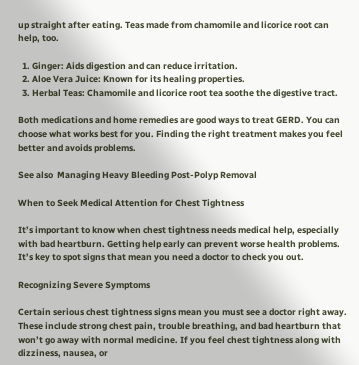up straight after eating. Teas made from chamomile and licorice root can help, too.

  1. Ginger: Aids digestion and can reduce irritation.
  2. Aloe Vera Juice: Known for its healing properties.
  3. Herbal Teas: Chamomile and licorice root tea soothe the digestive tract.

Both medications and home remedies are good ways to treat GERD. You can choose what works best for you. Finding the right treatment makes you feel better and avoids problems.

See also  Managing Heavy Bleeding Post-Polyp Removal

When to Seek Medical Attention for Chest Tightness

It’s important to know when chest tightness needs medical help, especially with bad heartburn. Getting help early can prevent worse health problems. It’s key to spot signs that mean you need a doctor to check you out.

Recognizing Severe Symptoms

Certain serious chest tightness signs mean you must see a doctor right away. These include strong chest pain, trouble breathing, and bad heartburn that won’t go away with normal medicine. If you feel chest tightness along with dizziness, nausea, or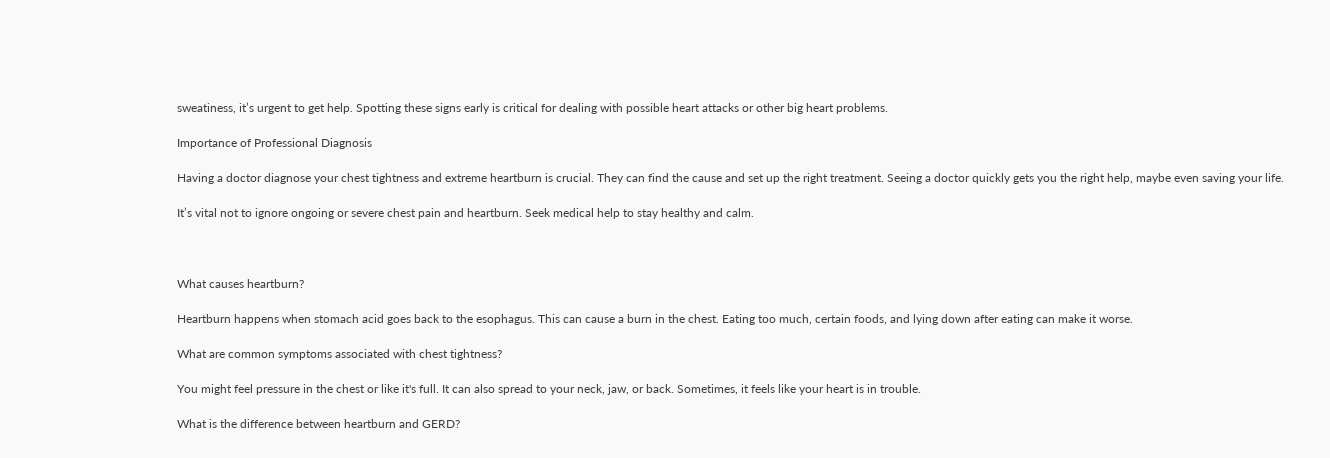sweatiness, it’s urgent to get help. Spotting these signs early is critical for dealing with possible heart attacks or other big heart problems.

Importance of Professional Diagnosis

Having a doctor diagnose your chest tightness and extreme heartburn is crucial. They can find the cause and set up the right treatment. Seeing a doctor quickly gets you the right help, maybe even saving your life.

It’s vital not to ignore ongoing or severe chest pain and heartburn. Seek medical help to stay healthy and calm.



What causes heartburn?

Heartburn happens when stomach acid goes back to the esophagus. This can cause a burn in the chest. Eating too much, certain foods, and lying down after eating can make it worse.

What are common symptoms associated with chest tightness?

You might feel pressure in the chest or like it's full. It can also spread to your neck, jaw, or back. Sometimes, it feels like your heart is in trouble.

What is the difference between heartburn and GERD?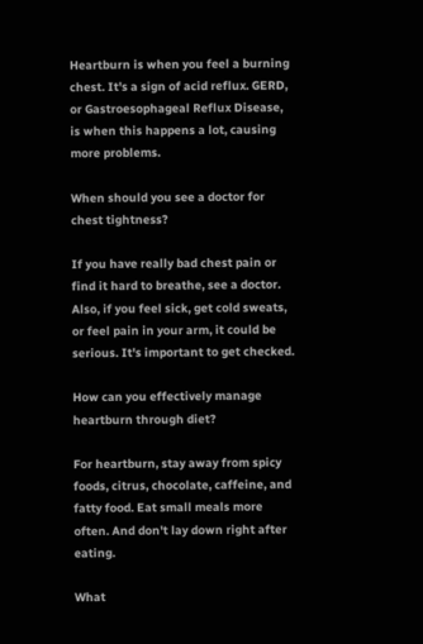Heartburn is when you feel a burning chest. It's a sign of acid reflux. GERD, or Gastroesophageal Reflux Disease, is when this happens a lot, causing more problems.

When should you see a doctor for chest tightness?

If you have really bad chest pain or find it hard to breathe, see a doctor. Also, if you feel sick, get cold sweats, or feel pain in your arm, it could be serious. It's important to get checked.

How can you effectively manage heartburn through diet?

For heartburn, stay away from spicy foods, citrus, chocolate, caffeine, and fatty food. Eat small meals more often. And don't lay down right after eating.

What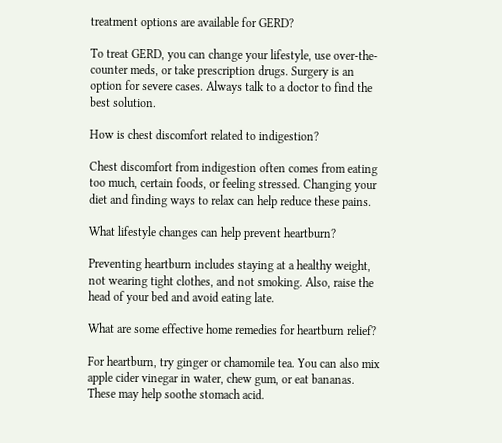treatment options are available for GERD?

To treat GERD, you can change your lifestyle, use over-the-counter meds, or take prescription drugs. Surgery is an option for severe cases. Always talk to a doctor to find the best solution.

How is chest discomfort related to indigestion?

Chest discomfort from indigestion often comes from eating too much, certain foods, or feeling stressed. Changing your diet and finding ways to relax can help reduce these pains.

What lifestyle changes can help prevent heartburn?

Preventing heartburn includes staying at a healthy weight, not wearing tight clothes, and not smoking. Also, raise the head of your bed and avoid eating late.

What are some effective home remedies for heartburn relief?

For heartburn, try ginger or chamomile tea. You can also mix apple cider vinegar in water, chew gum, or eat bananas. These may help soothe stomach acid.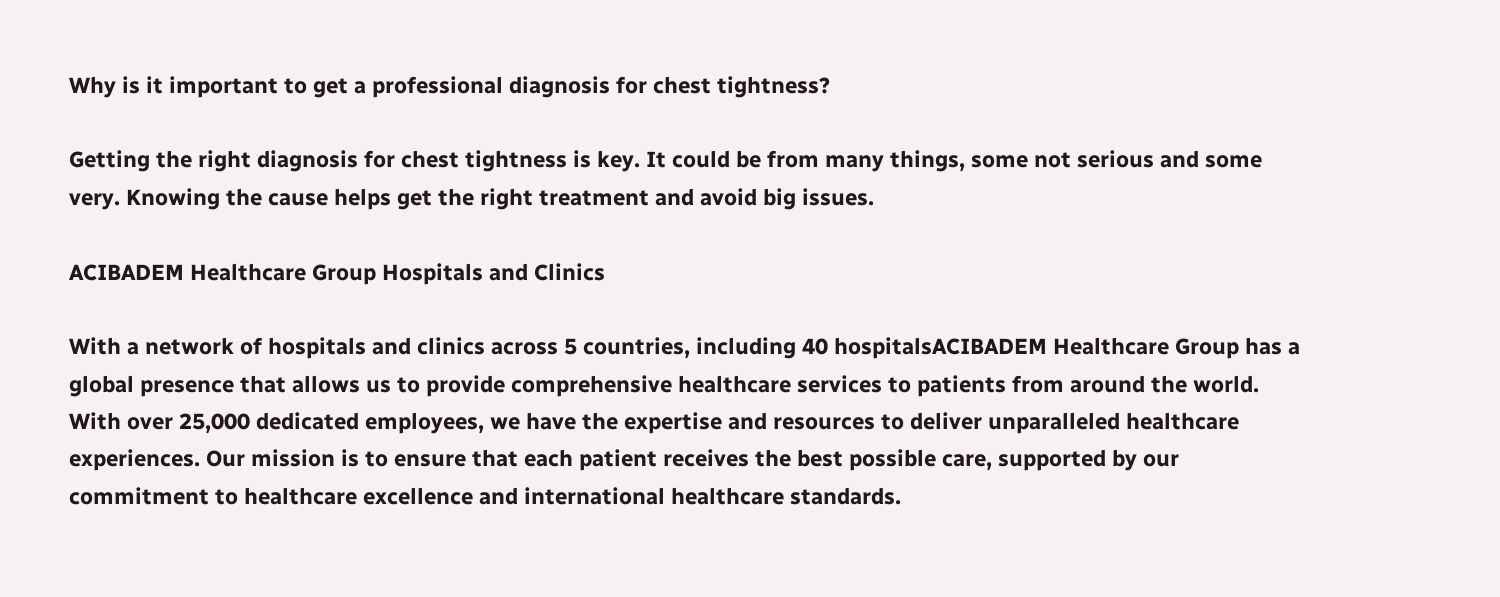Why is it important to get a professional diagnosis for chest tightness?

Getting the right diagnosis for chest tightness is key. It could be from many things, some not serious and some very. Knowing the cause helps get the right treatment and avoid big issues.

ACIBADEM Healthcare Group Hospitals and Clinics

With a network of hospitals and clinics across 5 countries, including 40 hospitalsACIBADEM Healthcare Group has a global presence that allows us to provide comprehensive healthcare services to patients from around the world. With over 25,000 dedicated employees, we have the expertise and resources to deliver unparalleled healthcare experiences. Our mission is to ensure that each patient receives the best possible care, supported by our commitment to healthcare excellence and international healthcare standards.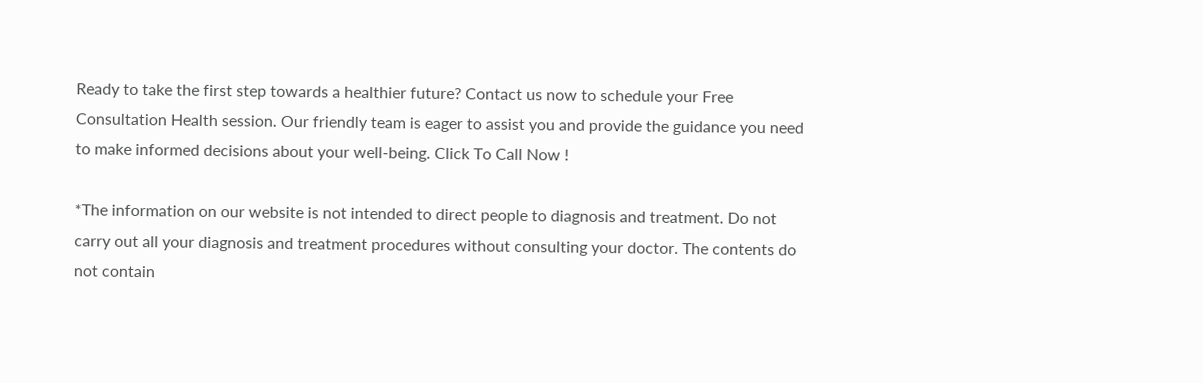Ready to take the first step towards a healthier future? Contact us now to schedule your Free Consultation Health session. Our friendly team is eager to assist you and provide the guidance you need to make informed decisions about your well-being. Click To Call Now !

*The information on our website is not intended to direct people to diagnosis and treatment. Do not carry out all your diagnosis and treatment procedures without consulting your doctor. The contents do not contain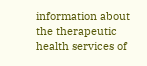information about the therapeutic health services of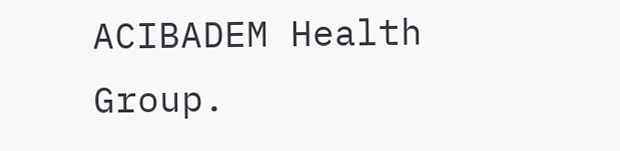ACIBADEM Health Group.